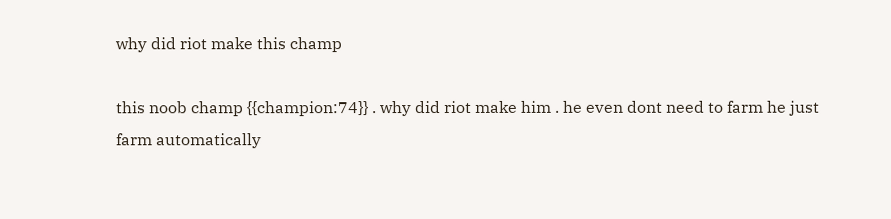why did riot make this champ

this noob champ {{champion:74}} . why did riot make him . he even dont need to farm he just farm automatically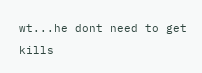wt...he dont need to get kills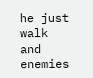he just walk and enemies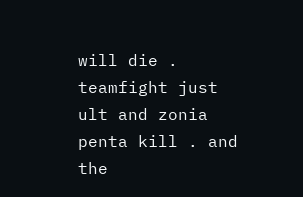will die . teamfight just ult and zonia penta kill . and the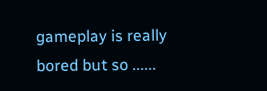gameplay is really bored but so ......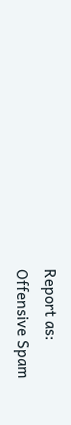Report as:
Offensive Spam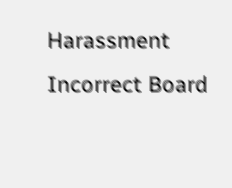Harassment Incorrect Board